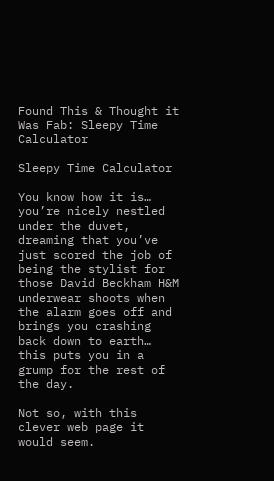Found This & Thought it Was Fab: Sleepy Time Calculator

Sleepy Time Calculator

You know how it is… you’re nicely nestled under the duvet, dreaming that you’ve just scored the job of being the stylist for those David Beckham H&M underwear shoots when the alarm goes off and brings you crashing back down to earth… this puts you in a grump for the rest of the day.

Not so, with this clever web page it would seem.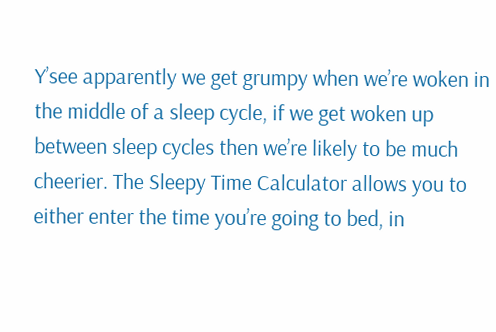Y’see apparently we get grumpy when we’re woken in the middle of a sleep cycle, if we get woken up between sleep cycles then we’re likely to be much cheerier. The Sleepy Time Calculator allows you to either enter the time you’re going to bed, in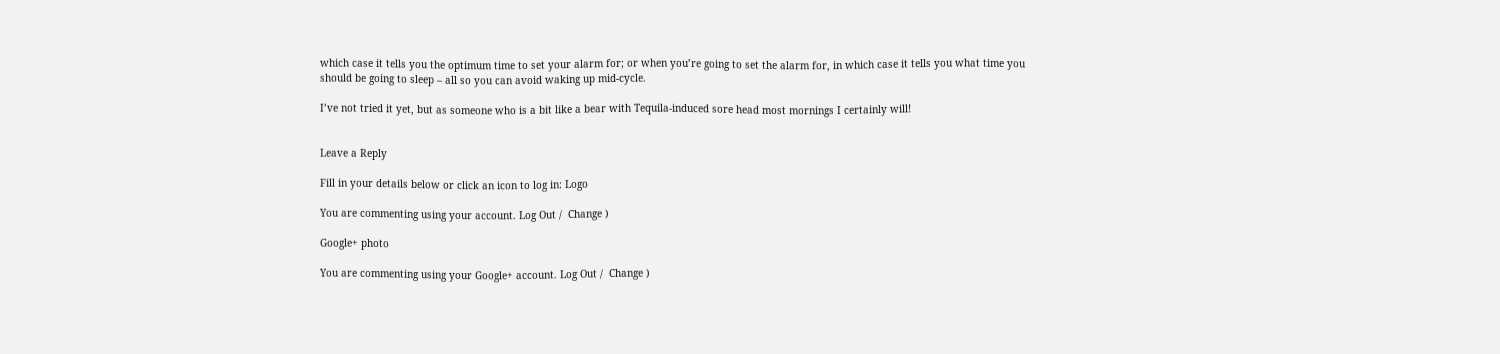which case it tells you the optimum time to set your alarm for; or when you’re going to set the alarm for, in which case it tells you what time you should be going to sleep – all so you can avoid waking up mid-cycle.

I’ve not tried it yet, but as someone who is a bit like a bear with Tequila-induced sore head most mornings I certainly will!


Leave a Reply

Fill in your details below or click an icon to log in: Logo

You are commenting using your account. Log Out /  Change )

Google+ photo

You are commenting using your Google+ account. Log Out /  Change )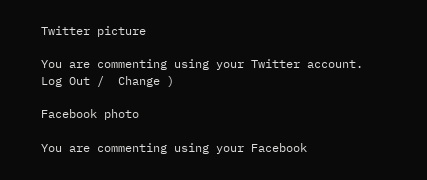Twitter picture

You are commenting using your Twitter account. Log Out /  Change )

Facebook photo

You are commenting using your Facebook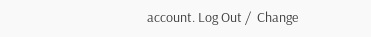account. Log Out /  Change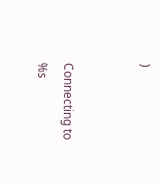)


Connecting to %s